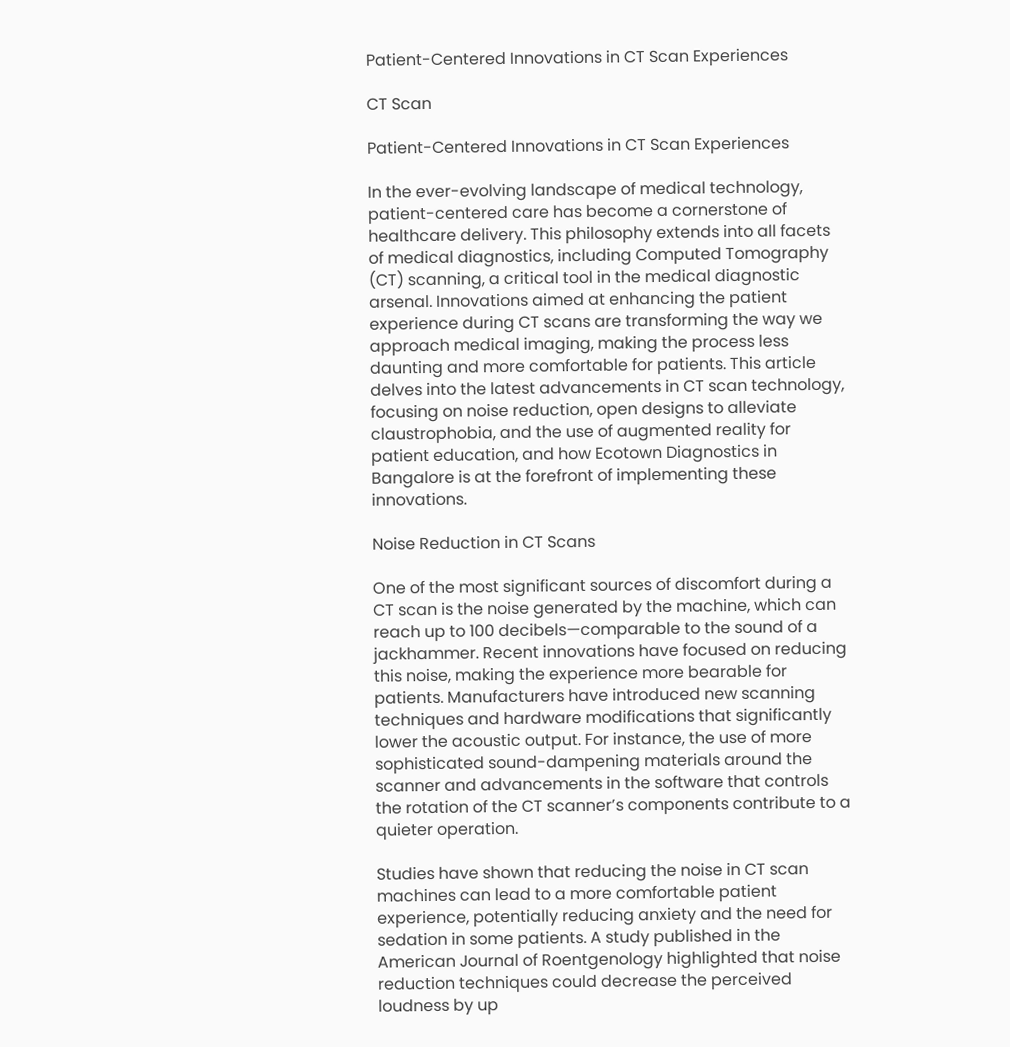Patient-Centered Innovations in CT Scan Experiences

CT Scan

Patient-Centered Innovations in CT Scan Experiences

In the ever-evolving landscape of medical technology, patient-centered care has become a cornerstone of healthcare delivery. This philosophy extends into all facets of medical diagnostics, including Computed Tomography (CT) scanning, a critical tool in the medical diagnostic arsenal. Innovations aimed at enhancing the patient experience during CT scans are transforming the way we approach medical imaging, making the process less daunting and more comfortable for patients. This article delves into the latest advancements in CT scan technology, focusing on noise reduction, open designs to alleviate claustrophobia, and the use of augmented reality for patient education, and how Ecotown Diagnostics in Bangalore is at the forefront of implementing these innovations.

Noise Reduction in CT Scans

One of the most significant sources of discomfort during a CT scan is the noise generated by the machine, which can reach up to 100 decibels—comparable to the sound of a jackhammer. Recent innovations have focused on reducing this noise, making the experience more bearable for patients. Manufacturers have introduced new scanning techniques and hardware modifications that significantly lower the acoustic output. For instance, the use of more sophisticated sound-dampening materials around the scanner and advancements in the software that controls the rotation of the CT scanner’s components contribute to a quieter operation.

Studies have shown that reducing the noise in CT scan machines can lead to a more comfortable patient experience, potentially reducing anxiety and the need for sedation in some patients. A study published in the American Journal of Roentgenology highlighted that noise reduction techniques could decrease the perceived loudness by up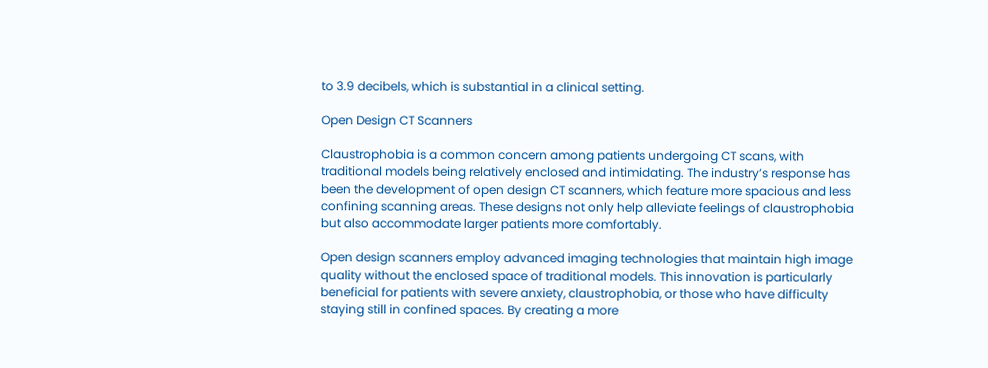to 3.9 decibels, which is substantial in a clinical setting.

Open Design CT Scanners

Claustrophobia is a common concern among patients undergoing CT scans, with traditional models being relatively enclosed and intimidating. The industry’s response has been the development of open design CT scanners, which feature more spacious and less confining scanning areas. These designs not only help alleviate feelings of claustrophobia but also accommodate larger patients more comfortably.

Open design scanners employ advanced imaging technologies that maintain high image quality without the enclosed space of traditional models. This innovation is particularly beneficial for patients with severe anxiety, claustrophobia, or those who have difficulty staying still in confined spaces. By creating a more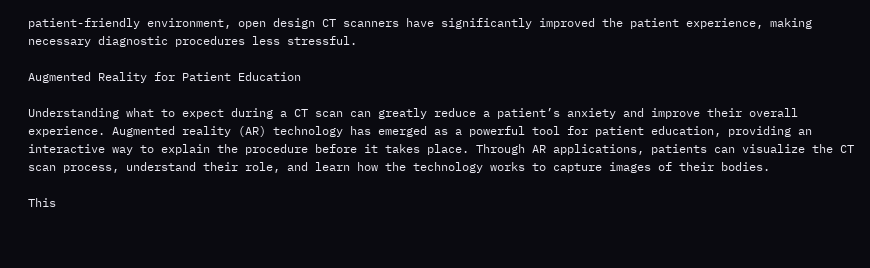patient-friendly environment, open design CT scanners have significantly improved the patient experience, making necessary diagnostic procedures less stressful.

Augmented Reality for Patient Education

Understanding what to expect during a CT scan can greatly reduce a patient’s anxiety and improve their overall experience. Augmented reality (AR) technology has emerged as a powerful tool for patient education, providing an interactive way to explain the procedure before it takes place. Through AR applications, patients can visualize the CT scan process, understand their role, and learn how the technology works to capture images of their bodies.

This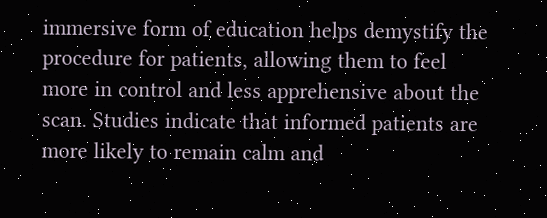immersive form of education helps demystify the procedure for patients, allowing them to feel more in control and less apprehensive about the scan. Studies indicate that informed patients are more likely to remain calm and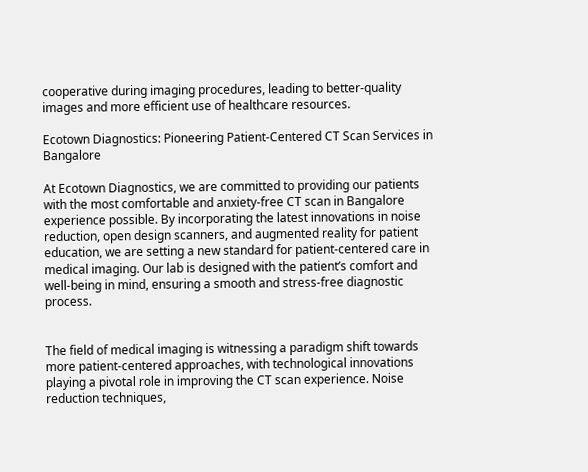cooperative during imaging procedures, leading to better-quality images and more efficient use of healthcare resources.

Ecotown Diagnostics: Pioneering Patient-Centered CT Scan Services in Bangalore

At Ecotown Diagnostics, we are committed to providing our patients with the most comfortable and anxiety-free CT scan in Bangalore experience possible. By incorporating the latest innovations in noise reduction, open design scanners, and augmented reality for patient education, we are setting a new standard for patient-centered care in medical imaging. Our lab is designed with the patient’s comfort and well-being in mind, ensuring a smooth and stress-free diagnostic process.


The field of medical imaging is witnessing a paradigm shift towards more patient-centered approaches, with technological innovations playing a pivotal role in improving the CT scan experience. Noise reduction techniques,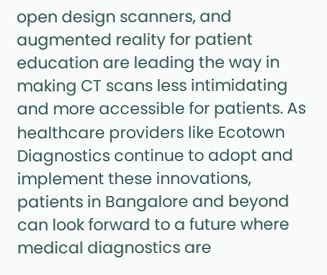open design scanners, and augmented reality for patient education are leading the way in making CT scans less intimidating and more accessible for patients. As healthcare providers like Ecotown Diagnostics continue to adopt and implement these innovations, patients in Bangalore and beyond can look forward to a future where medical diagnostics are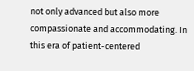not only advanced but also more compassionate and accommodating. In this era of patient-centered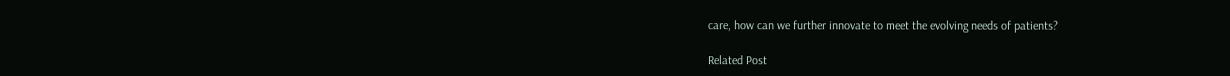care, how can we further innovate to meet the evolving needs of patients?

Related Post